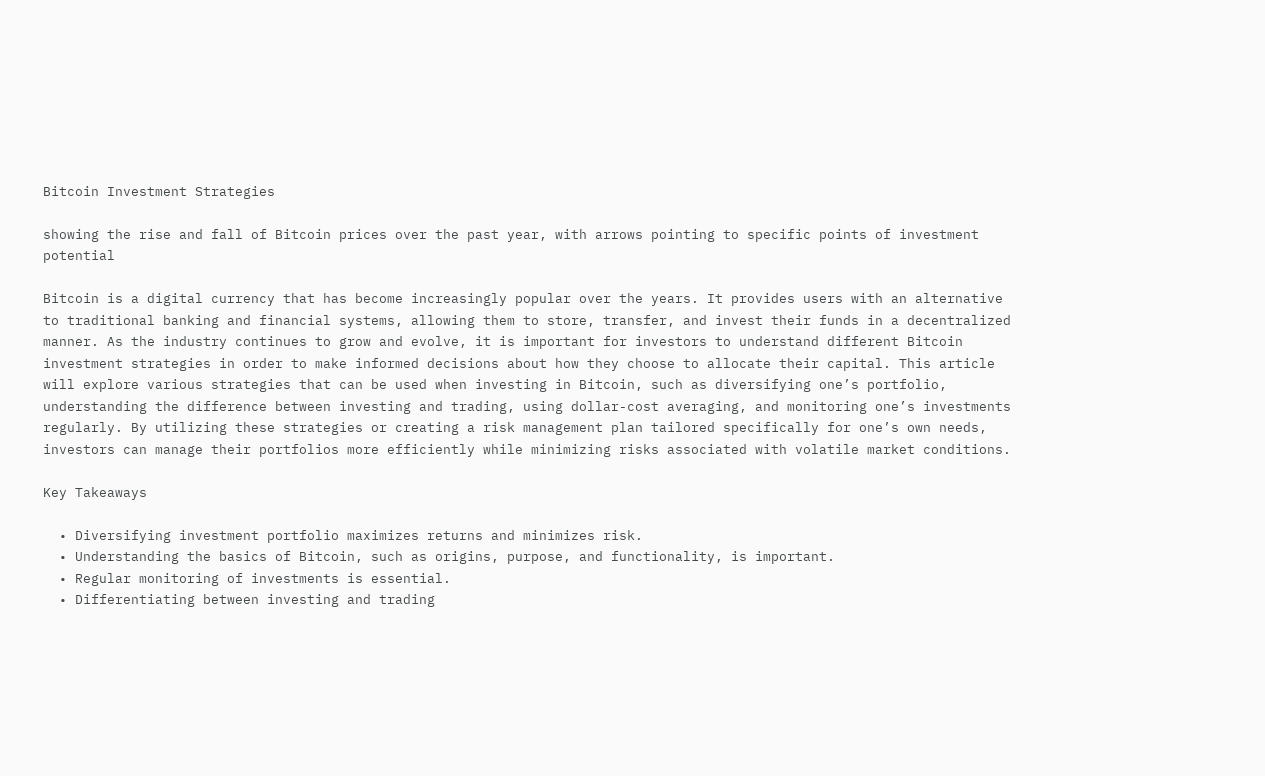Bitcoin Investment Strategies

showing the rise and fall of Bitcoin prices over the past year, with arrows pointing to specific points of investment potential

Bitcoin is a digital currency that has become increasingly popular over the years. It provides users with an alternative to traditional banking and financial systems, allowing them to store, transfer, and invest their funds in a decentralized manner. As the industry continues to grow and evolve, it is important for investors to understand different Bitcoin investment strategies in order to make informed decisions about how they choose to allocate their capital. This article will explore various strategies that can be used when investing in Bitcoin, such as diversifying one’s portfolio, understanding the difference between investing and trading, using dollar-cost averaging, and monitoring one’s investments regularly. By utilizing these strategies or creating a risk management plan tailored specifically for one’s own needs, investors can manage their portfolios more efficiently while minimizing risks associated with volatile market conditions.

Key Takeaways

  • Diversifying investment portfolio maximizes returns and minimizes risk.
  • Understanding the basics of Bitcoin, such as origins, purpose, and functionality, is important.
  • Regular monitoring of investments is essential.
  • Differentiating between investing and trading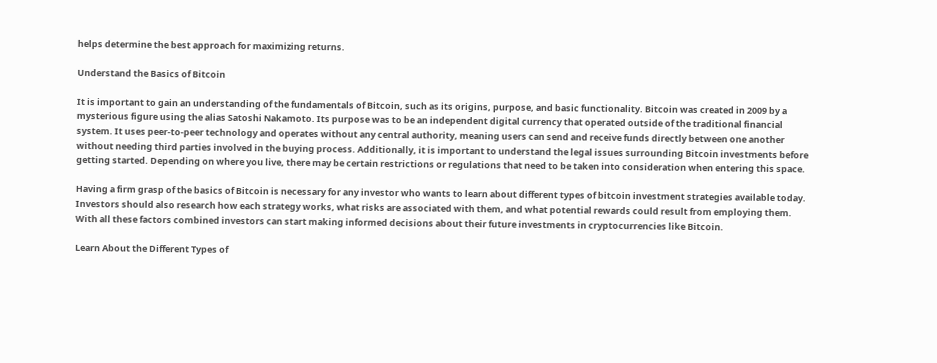helps determine the best approach for maximizing returns.

Understand the Basics of Bitcoin

It is important to gain an understanding of the fundamentals of Bitcoin, such as its origins, purpose, and basic functionality. Bitcoin was created in 2009 by a mysterious figure using the alias Satoshi Nakamoto. Its purpose was to be an independent digital currency that operated outside of the traditional financial system. It uses peer-to-peer technology and operates without any central authority, meaning users can send and receive funds directly between one another without needing third parties involved in the buying process. Additionally, it is important to understand the legal issues surrounding Bitcoin investments before getting started. Depending on where you live, there may be certain restrictions or regulations that need to be taken into consideration when entering this space.

Having a firm grasp of the basics of Bitcoin is necessary for any investor who wants to learn about different types of bitcoin investment strategies available today. Investors should also research how each strategy works, what risks are associated with them, and what potential rewards could result from employing them. With all these factors combined investors can start making informed decisions about their future investments in cryptocurrencies like Bitcoin.

Learn About the Different Types of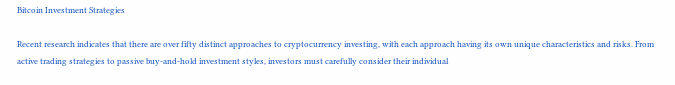Bitcoin Investment Strategies

Recent research indicates that there are over fifty distinct approaches to cryptocurrency investing, with each approach having its own unique characteristics and risks. From active trading strategies to passive buy-and-hold investment styles, investors must carefully consider their individual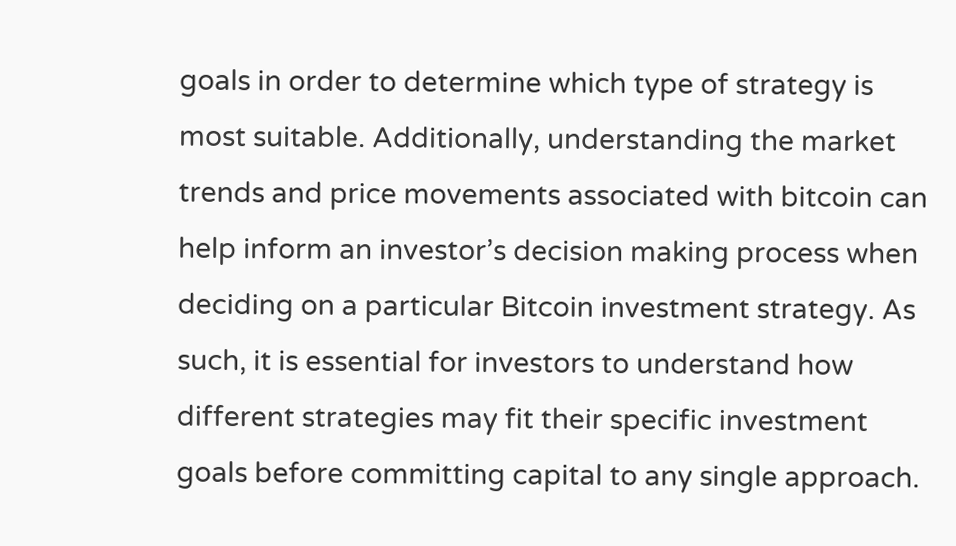goals in order to determine which type of strategy is most suitable. Additionally, understanding the market trends and price movements associated with bitcoin can help inform an investor’s decision making process when deciding on a particular Bitcoin investment strategy. As such, it is essential for investors to understand how different strategies may fit their specific investment goals before committing capital to any single approach.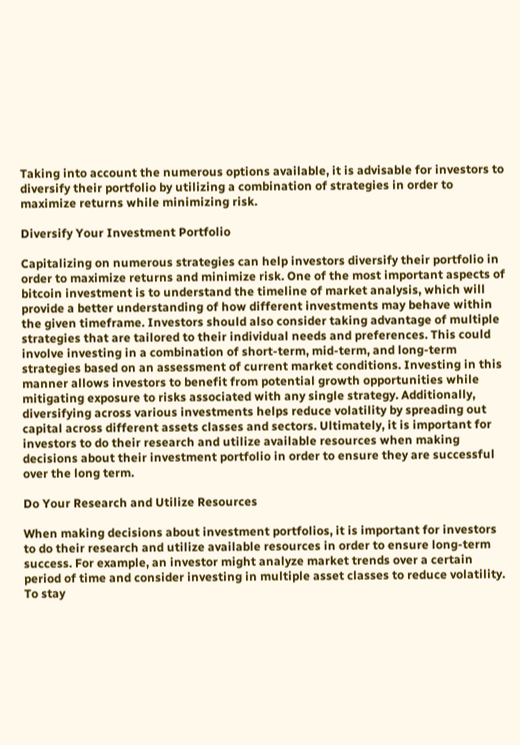Taking into account the numerous options available, it is advisable for investors to diversify their portfolio by utilizing a combination of strategies in order to maximize returns while minimizing risk.

Diversify Your Investment Portfolio

Capitalizing on numerous strategies can help investors diversify their portfolio in order to maximize returns and minimize risk. One of the most important aspects of bitcoin investment is to understand the timeline of market analysis, which will provide a better understanding of how different investments may behave within the given timeframe. Investors should also consider taking advantage of multiple strategies that are tailored to their individual needs and preferences. This could involve investing in a combination of short-term, mid-term, and long-term strategies based on an assessment of current market conditions. Investing in this manner allows investors to benefit from potential growth opportunities while mitigating exposure to risks associated with any single strategy. Additionally, diversifying across various investments helps reduce volatility by spreading out capital across different assets classes and sectors. Ultimately, it is important for investors to do their research and utilize available resources when making decisions about their investment portfolio in order to ensure they are successful over the long term.

Do Your Research and Utilize Resources

When making decisions about investment portfolios, it is important for investors to do their research and utilize available resources in order to ensure long-term success. For example, an investor might analyze market trends over a certain period of time and consider investing in multiple asset classes to reduce volatility. To stay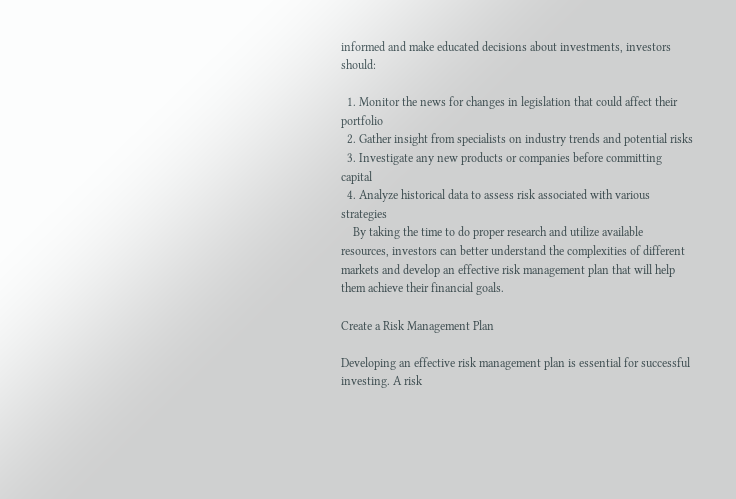informed and make educated decisions about investments, investors should:

  1. Monitor the news for changes in legislation that could affect their portfolio
  2. Gather insight from specialists on industry trends and potential risks
  3. Investigate any new products or companies before committing capital
  4. Analyze historical data to assess risk associated with various strategies
    By taking the time to do proper research and utilize available resources, investors can better understand the complexities of different markets and develop an effective risk management plan that will help them achieve their financial goals.

Create a Risk Management Plan

Developing an effective risk management plan is essential for successful investing. A risk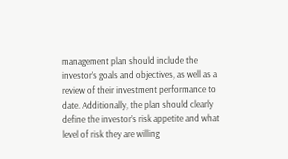management plan should include the investor’s goals and objectives, as well as a review of their investment performance to date. Additionally, the plan should clearly define the investor’s risk appetite and what level of risk they are willing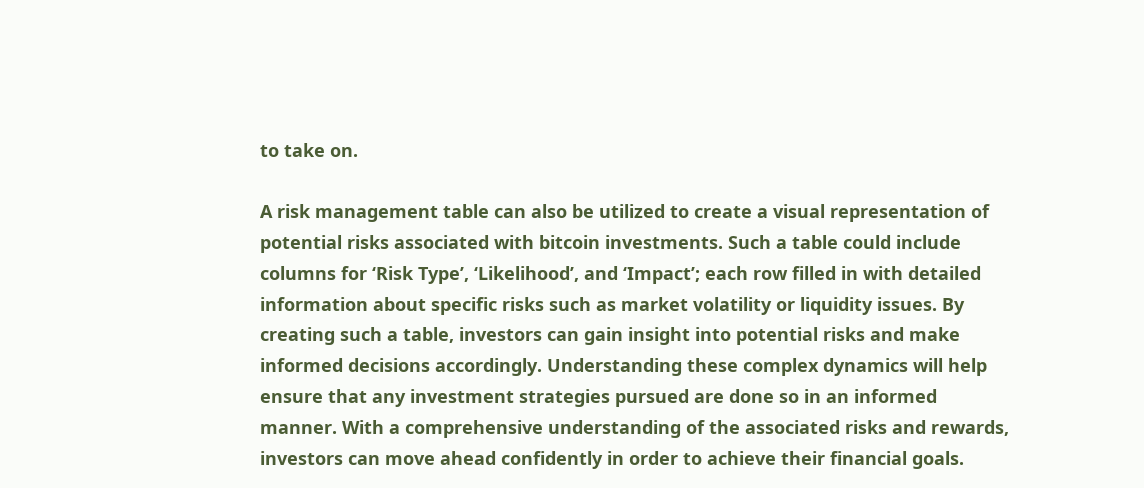to take on.

A risk management table can also be utilized to create a visual representation of potential risks associated with bitcoin investments. Such a table could include columns for ‘Risk Type’, ‘Likelihood’, and ‘Impact’; each row filled in with detailed information about specific risks such as market volatility or liquidity issues. By creating such a table, investors can gain insight into potential risks and make informed decisions accordingly. Understanding these complex dynamics will help ensure that any investment strategies pursued are done so in an informed manner. With a comprehensive understanding of the associated risks and rewards, investors can move ahead confidently in order to achieve their financial goals.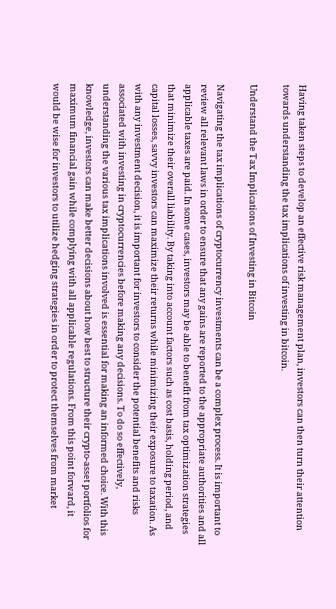Having taken steps to develop an effective risk management plan, investors can then turn their attention towards understanding the tax implications of investing in bitcoin.

Understand the Tax Implications of Investing in Bitcoin

Navigating the tax implications of cryptocurrency investments can be a complex process. It is important to review all relevant laws in order to ensure that any gains are reported to the appropriate authorities and all applicable taxes are paid. In some cases, investors may be able to benefit from tax optimization strategies that minimize their overall liability. By taking into account factors such as cost basis, holding period, and capital losses, savvy investors can maximize their returns while minimizing their exposure to taxation. As with any investment decision, it is important for investors to consider the potential benefits and risks associated with investing in cryptocurrencies before making any decisions. To do so effectively, understanding the various tax implications involved is essential for making an informed choice. With this knowledge, investors can make better decisions about how best to structure their crypto-asset portfolios for maximum financial gain while complying with all applicable regulations. From this point forward, it would be wise for investors to utilize hedging strategies in order to protect themselves from market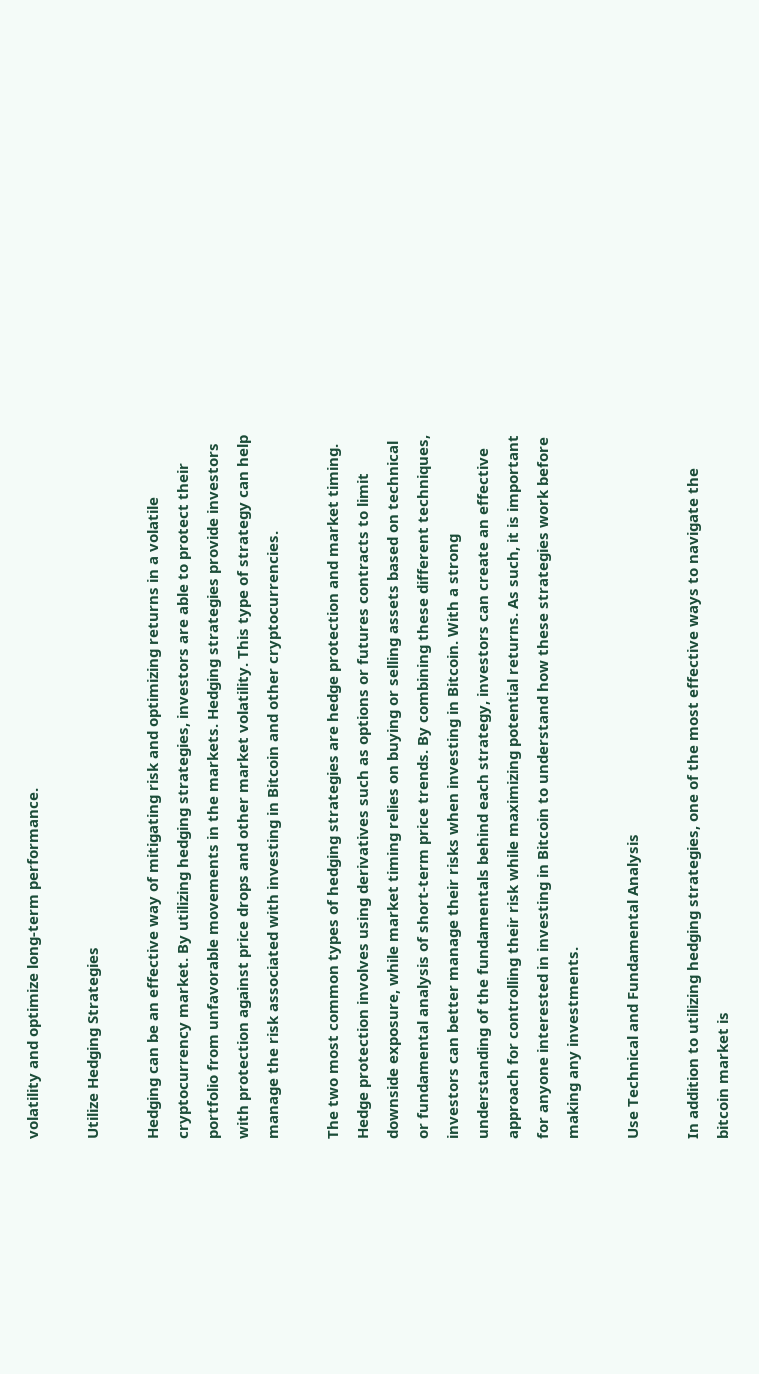volatility and optimize long-term performance.

Utilize Hedging Strategies

Hedging can be an effective way of mitigating risk and optimizing returns in a volatile cryptocurrency market. By utilizing hedging strategies, investors are able to protect their portfolio from unfavorable movements in the markets. Hedging strategies provide investors with protection against price drops and other market volatility. This type of strategy can help manage the risk associated with investing in Bitcoin and other cryptocurrencies.

The two most common types of hedging strategies are hedge protection and market timing. Hedge protection involves using derivatives such as options or futures contracts to limit downside exposure, while market timing relies on buying or selling assets based on technical or fundamental analysis of short-term price trends. By combining these different techniques, investors can better manage their risks when investing in Bitcoin. With a strong understanding of the fundamentals behind each strategy, investors can create an effective approach for controlling their risk while maximizing potential returns. As such, it is important for anyone interested in investing in Bitcoin to understand how these strategies work before making any investments.

Use Technical and Fundamental Analysis

In addition to utilizing hedging strategies, one of the most effective ways to navigate the bitcoin market is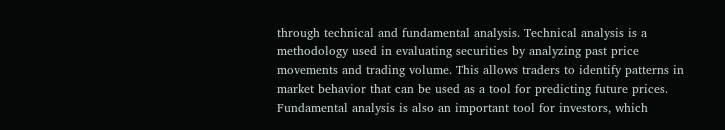through technical and fundamental analysis. Technical analysis is a methodology used in evaluating securities by analyzing past price movements and trading volume. This allows traders to identify patterns in market behavior that can be used as a tool for predicting future prices. Fundamental analysis is also an important tool for investors, which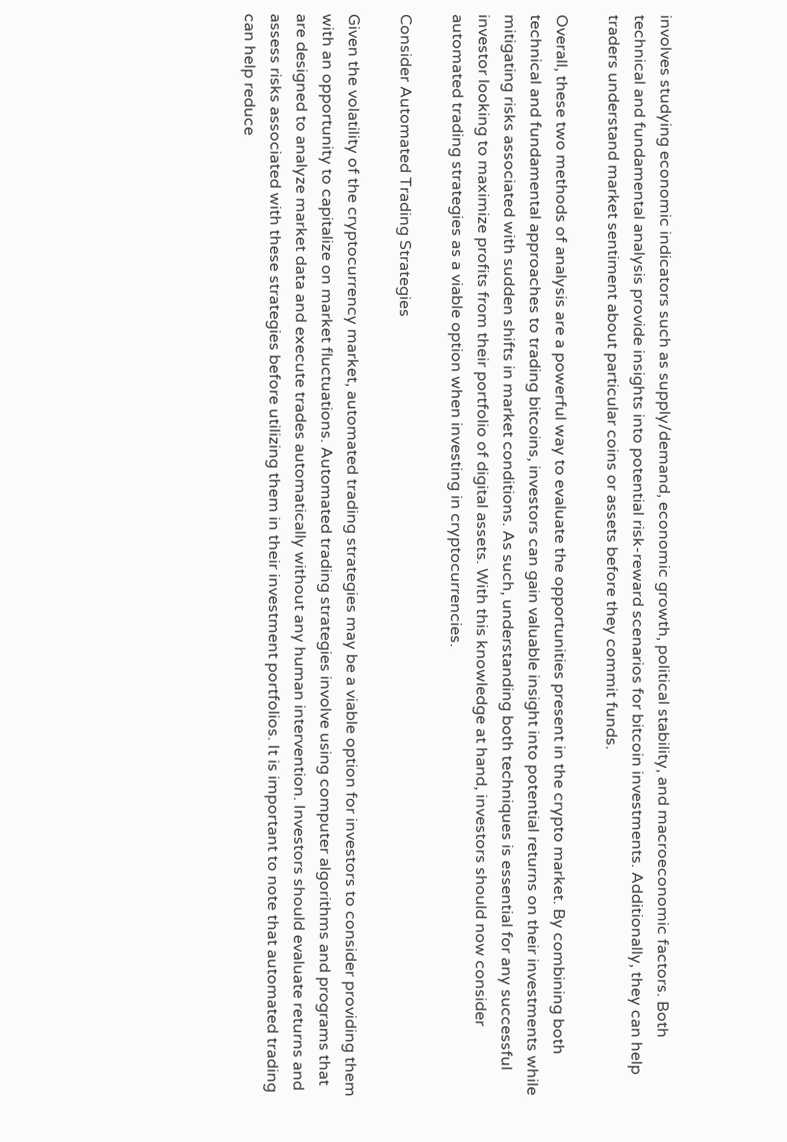involves studying economic indicators such as supply/demand, economic growth, political stability, and macroeconomic factors. Both technical and fundamental analysis provide insights into potential risk-reward scenarios for bitcoin investments. Additionally, they can help traders understand market sentiment about particular coins or assets before they commit funds.

Overall, these two methods of analysis are a powerful way to evaluate the opportunities present in the crypto market. By combining both technical and fundamental approaches to trading bitcoins, investors can gain valuable insight into potential returns on their investments while mitigating risks associated with sudden shifts in market conditions. As such, understanding both techniques is essential for any successful investor looking to maximize profits from their portfolio of digital assets. With this knowledge at hand, investors should now consider automated trading strategies as a viable option when investing in cryptocurrencies.

Consider Automated Trading Strategies

Given the volatility of the cryptocurrency market, automated trading strategies may be a viable option for investors to consider providing them with an opportunity to capitalize on market fluctuations. Automated trading strategies involve using computer algorithms and programs that are designed to analyze market data and execute trades automatically without any human intervention. Investors should evaluate returns and assess risks associated with these strategies before utilizing them in their investment portfolios. It is important to note that automated trading can help reduce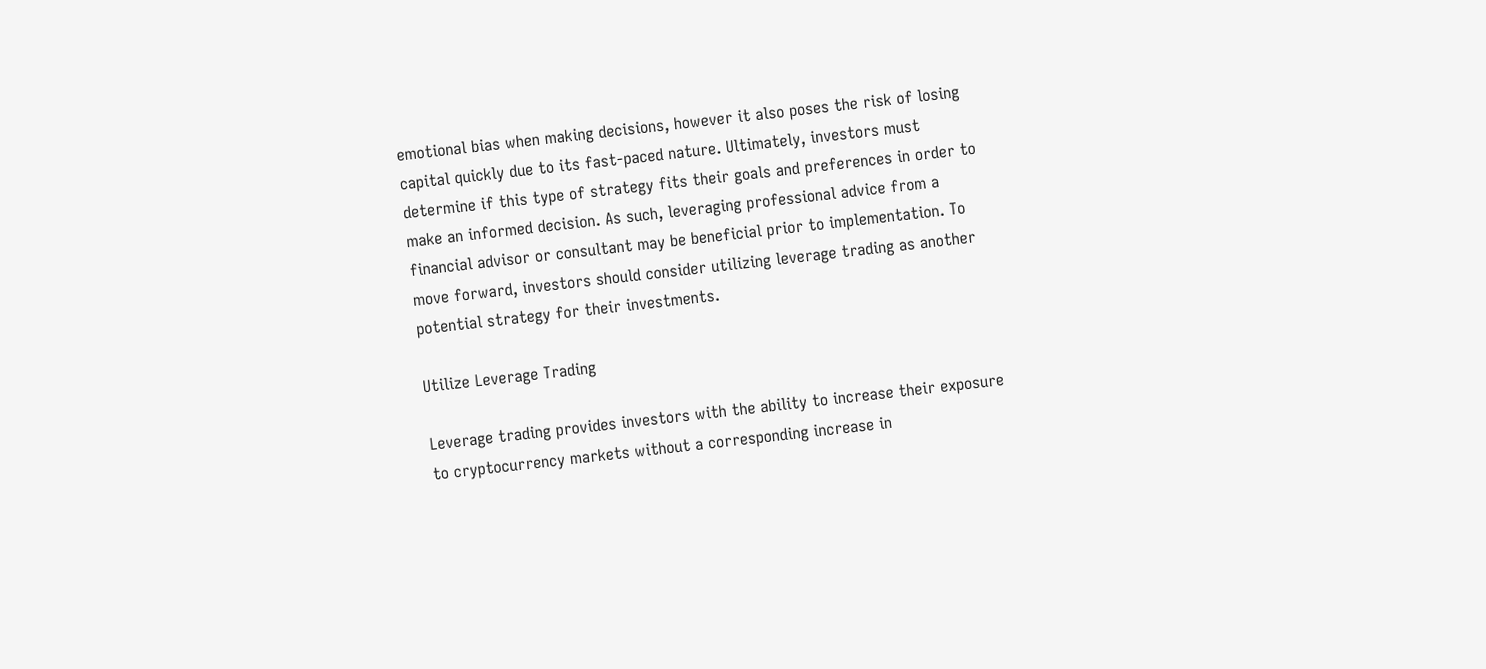emotional bias when making decisions, however it also poses the risk of losing capital quickly due to its fast-paced nature. Ultimately, investors must determine if this type of strategy fits their goals and preferences in order to make an informed decision. As such, leveraging professional advice from a financial advisor or consultant may be beneficial prior to implementation. To move forward, investors should consider utilizing leverage trading as another potential strategy for their investments.

Utilize Leverage Trading

Leverage trading provides investors with the ability to increase their exposure to cryptocurrency markets without a corresponding increase in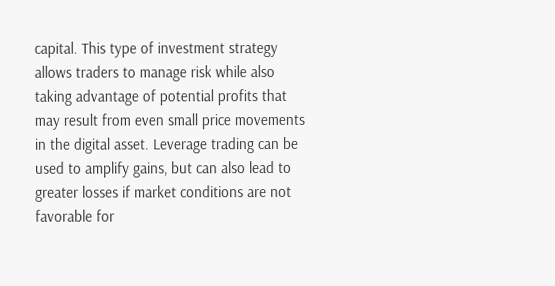capital. This type of investment strategy allows traders to manage risk while also taking advantage of potential profits that may result from even small price movements in the digital asset. Leverage trading can be used to amplify gains, but can also lead to greater losses if market conditions are not favorable for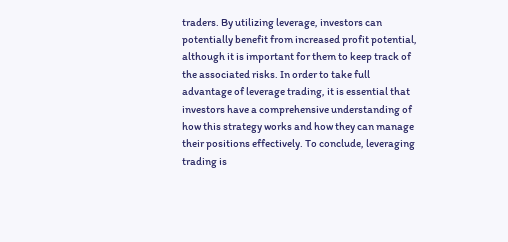traders. By utilizing leverage, investors can potentially benefit from increased profit potential, although it is important for them to keep track of the associated risks. In order to take full advantage of leverage trading, it is essential that investors have a comprehensive understanding of how this strategy works and how they can manage their positions effectively. To conclude, leveraging trading is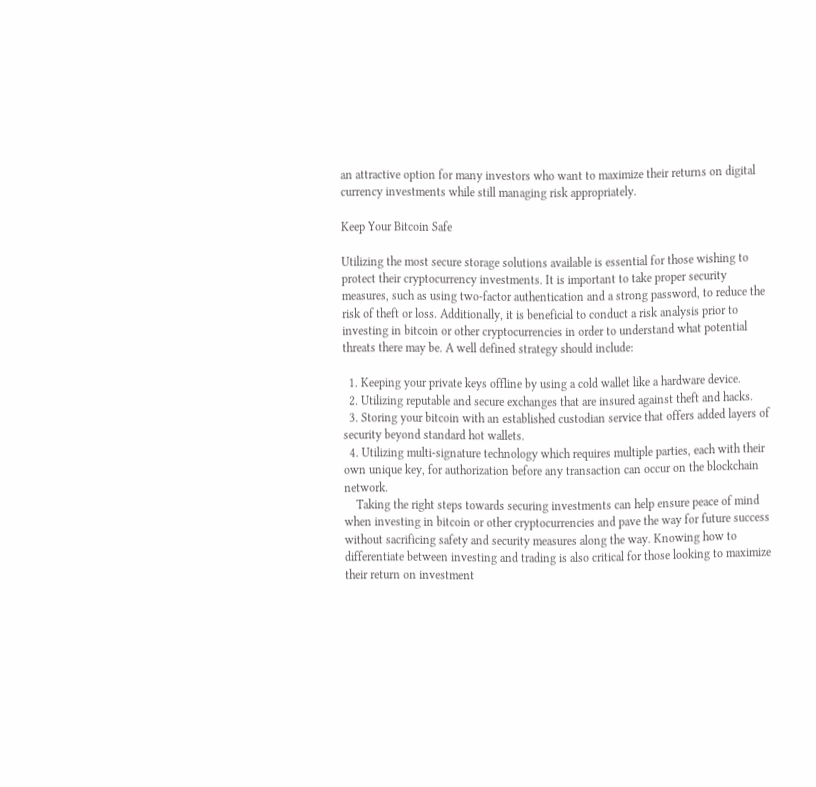an attractive option for many investors who want to maximize their returns on digital currency investments while still managing risk appropriately.

Keep Your Bitcoin Safe

Utilizing the most secure storage solutions available is essential for those wishing to protect their cryptocurrency investments. It is important to take proper security measures, such as using two-factor authentication and a strong password, to reduce the risk of theft or loss. Additionally, it is beneficial to conduct a risk analysis prior to investing in bitcoin or other cryptocurrencies in order to understand what potential threats there may be. A well defined strategy should include:

  1. Keeping your private keys offline by using a cold wallet like a hardware device.
  2. Utilizing reputable and secure exchanges that are insured against theft and hacks.
  3. Storing your bitcoin with an established custodian service that offers added layers of security beyond standard hot wallets.
  4. Utilizing multi-signature technology which requires multiple parties, each with their own unique key, for authorization before any transaction can occur on the blockchain network.
    Taking the right steps towards securing investments can help ensure peace of mind when investing in bitcoin or other cryptocurrencies and pave the way for future success without sacrificing safety and security measures along the way. Knowing how to differentiate between investing and trading is also critical for those looking to maximize their return on investment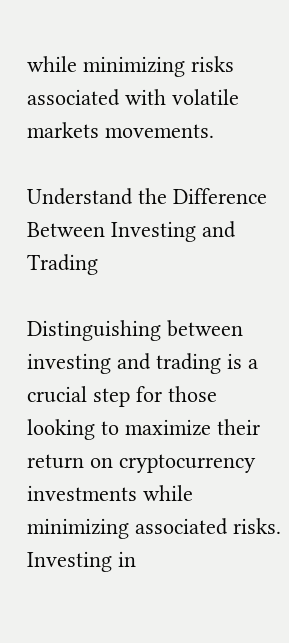while minimizing risks associated with volatile markets movements.

Understand the Difference Between Investing and Trading

Distinguishing between investing and trading is a crucial step for those looking to maximize their return on cryptocurrency investments while minimizing associated risks. Investing in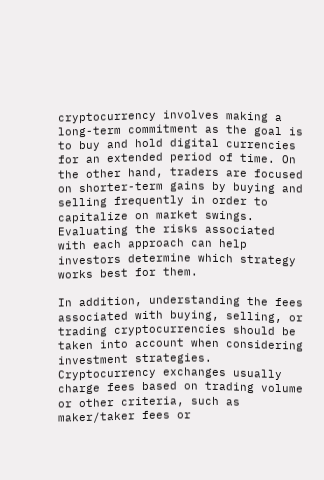cryptocurrency involves making a long-term commitment as the goal is to buy and hold digital currencies for an extended period of time. On the other hand, traders are focused on shorter-term gains by buying and selling frequently in order to capitalize on market swings. Evaluating the risks associated with each approach can help investors determine which strategy works best for them.

In addition, understanding the fees associated with buying, selling, or trading cryptocurrencies should be taken into account when considering investment strategies. Cryptocurrency exchanges usually charge fees based on trading volume or other criteria, such as maker/taker fees or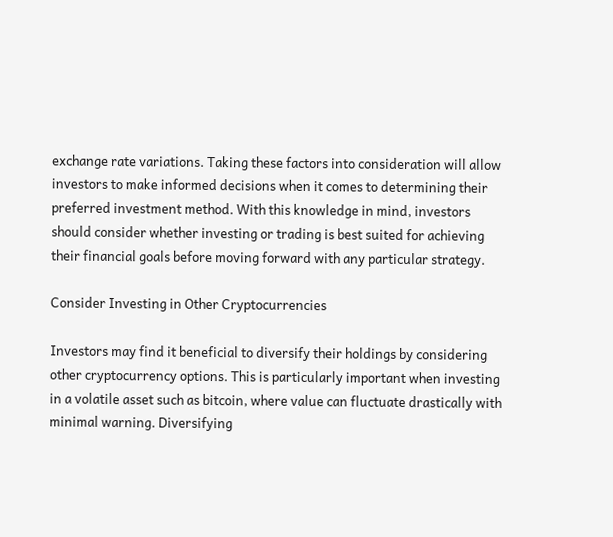exchange rate variations. Taking these factors into consideration will allow investors to make informed decisions when it comes to determining their preferred investment method. With this knowledge in mind, investors should consider whether investing or trading is best suited for achieving their financial goals before moving forward with any particular strategy.

Consider Investing in Other Cryptocurrencies

Investors may find it beneficial to diversify their holdings by considering other cryptocurrency options. This is particularly important when investing in a volatile asset such as bitcoin, where value can fluctuate drastically with minimal warning. Diversifying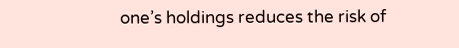one’s holdings reduces the risk of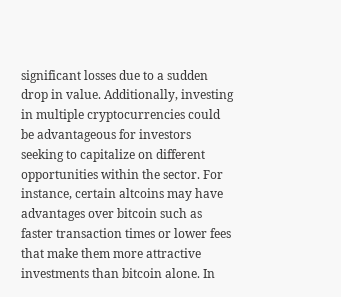significant losses due to a sudden drop in value. Additionally, investing in multiple cryptocurrencies could be advantageous for investors seeking to capitalize on different opportunities within the sector. For instance, certain altcoins may have advantages over bitcoin such as faster transaction times or lower fees that make them more attractive investments than bitcoin alone. In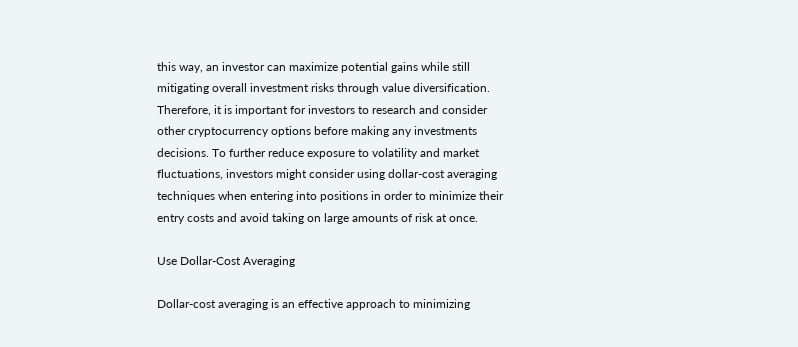this way, an investor can maximize potential gains while still mitigating overall investment risks through value diversification. Therefore, it is important for investors to research and consider other cryptocurrency options before making any investments decisions. To further reduce exposure to volatility and market fluctuations, investors might consider using dollar-cost averaging techniques when entering into positions in order to minimize their entry costs and avoid taking on large amounts of risk at once.

Use Dollar-Cost Averaging

Dollar-cost averaging is an effective approach to minimizing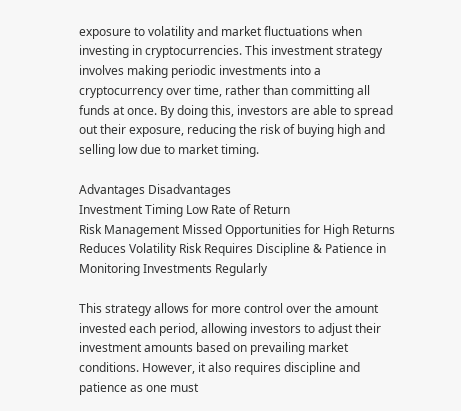exposure to volatility and market fluctuations when investing in cryptocurrencies. This investment strategy involves making periodic investments into a cryptocurrency over time, rather than committing all funds at once. By doing this, investors are able to spread out their exposure, reducing the risk of buying high and selling low due to market timing.

Advantages Disadvantages
Investment Timing Low Rate of Return
Risk Management Missed Opportunities for High Returns
Reduces Volatility Risk Requires Discipline & Patience in Monitoring Investments Regularly

This strategy allows for more control over the amount invested each period, allowing investors to adjust their investment amounts based on prevailing market conditions. However, it also requires discipline and patience as one must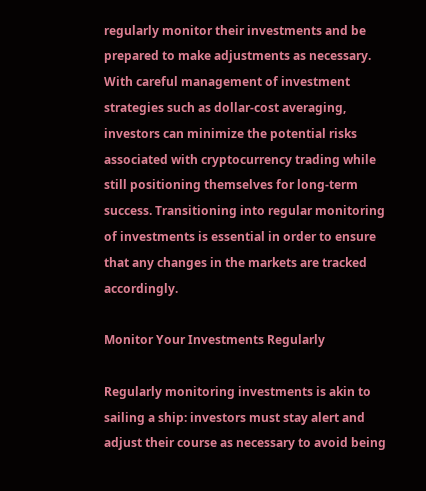regularly monitor their investments and be prepared to make adjustments as necessary. With careful management of investment strategies such as dollar-cost averaging, investors can minimize the potential risks associated with cryptocurrency trading while still positioning themselves for long-term success. Transitioning into regular monitoring of investments is essential in order to ensure that any changes in the markets are tracked accordingly.

Monitor Your Investments Regularly

Regularly monitoring investments is akin to sailing a ship: investors must stay alert and adjust their course as necessary to avoid being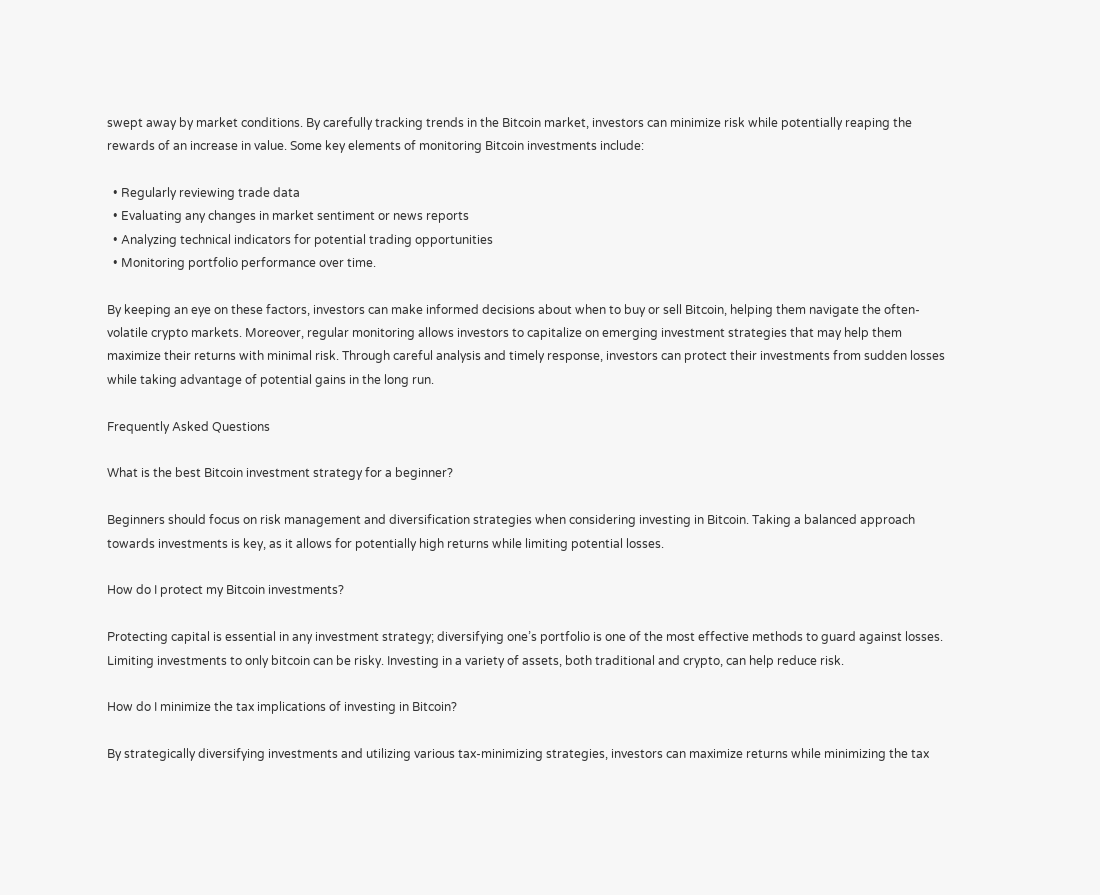swept away by market conditions. By carefully tracking trends in the Bitcoin market, investors can minimize risk while potentially reaping the rewards of an increase in value. Some key elements of monitoring Bitcoin investments include:

  • Regularly reviewing trade data
  • Evaluating any changes in market sentiment or news reports
  • Analyzing technical indicators for potential trading opportunities
  • Monitoring portfolio performance over time.

By keeping an eye on these factors, investors can make informed decisions about when to buy or sell Bitcoin, helping them navigate the often-volatile crypto markets. Moreover, regular monitoring allows investors to capitalize on emerging investment strategies that may help them maximize their returns with minimal risk. Through careful analysis and timely response, investors can protect their investments from sudden losses while taking advantage of potential gains in the long run.

Frequently Asked Questions

What is the best Bitcoin investment strategy for a beginner?

Beginners should focus on risk management and diversification strategies when considering investing in Bitcoin. Taking a balanced approach towards investments is key, as it allows for potentially high returns while limiting potential losses.

How do I protect my Bitcoin investments?

Protecting capital is essential in any investment strategy; diversifying one’s portfolio is one of the most effective methods to guard against losses. Limiting investments to only bitcoin can be risky. Investing in a variety of assets, both traditional and crypto, can help reduce risk.

How do I minimize the tax implications of investing in Bitcoin?

By strategically diversifying investments and utilizing various tax-minimizing strategies, investors can maximize returns while minimizing the tax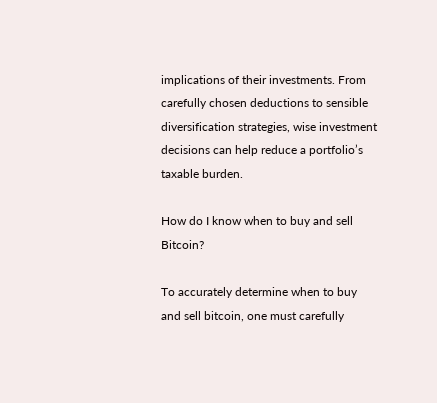implications of their investments. From carefully chosen deductions to sensible diversification strategies, wise investment decisions can help reduce a portfolio’s taxable burden.

How do I know when to buy and sell Bitcoin?

To accurately determine when to buy and sell bitcoin, one must carefully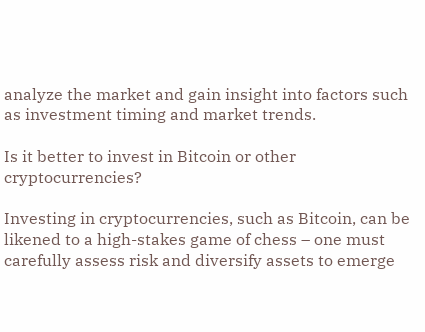analyze the market and gain insight into factors such as investment timing and market trends.

Is it better to invest in Bitcoin or other cryptocurrencies?

Investing in cryptocurrencies, such as Bitcoin, can be likened to a high-stakes game of chess – one must carefully assess risk and diversify assets to emerge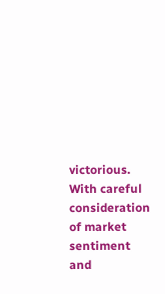victorious. With careful consideration of market sentiment and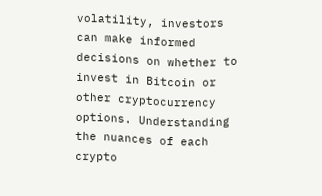volatility, investors can make informed decisions on whether to invest in Bitcoin or other cryptocurrency options. Understanding the nuances of each crypto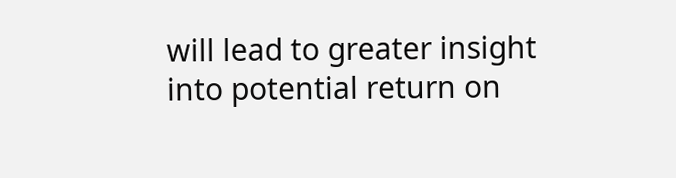will lead to greater insight into potential return on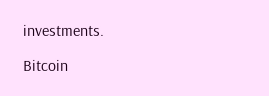investments.

Bitcoin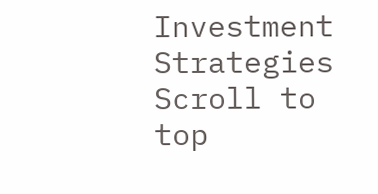Investment Strategies
Scroll to top